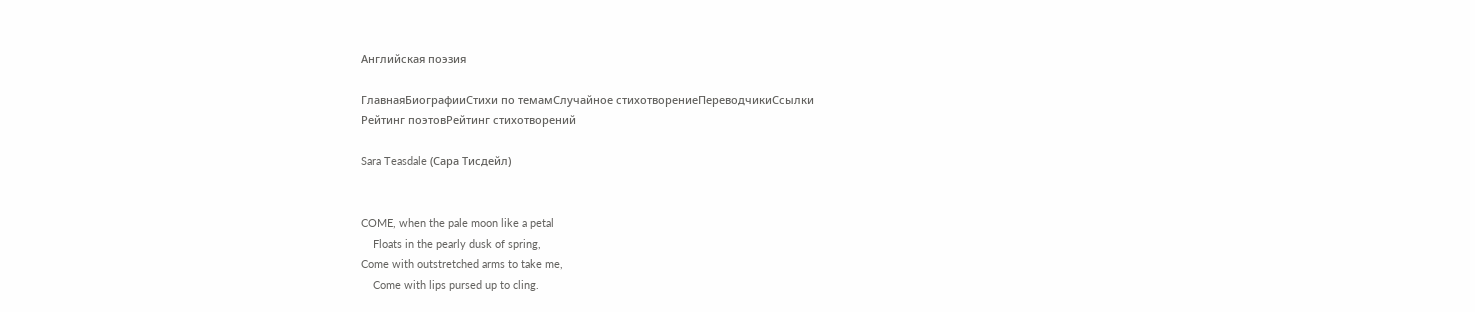Английская поэзия

ГлавнаяБиографииСтихи по темамСлучайное стихотворениеПереводчикиСсылки
Рейтинг поэтовРейтинг стихотворений

Sara Teasdale (Сара Тисдейл)


COME, when the pale moon like a petal
    Floats in the pearly dusk of spring,
Come with outstretched arms to take me,
    Come with lips pursed up to cling.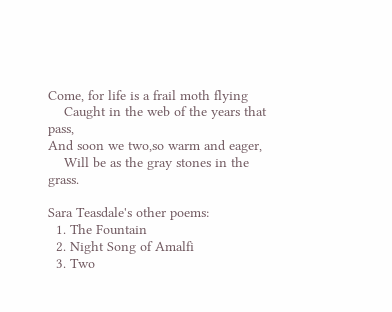Come, for life is a frail moth flying
    Caught in the web of the years that pass,
And soon we two,so warm and eager,
    Will be as the gray stones in the grass.

Sara Teasdale's other poems:
  1. The Fountain
  2. Night Song of Amalfi
  3. Two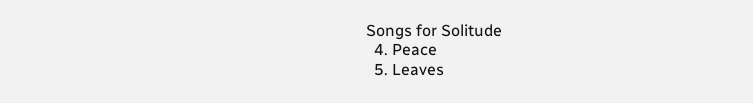Songs for Solitude
  4. Peace
  5. Leaves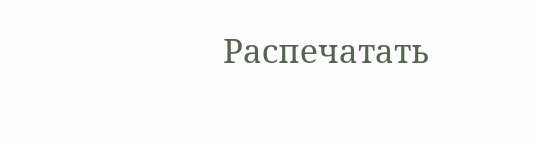Распечатать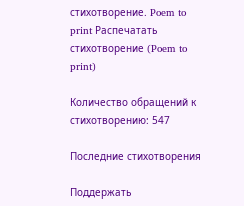стихотворение. Poem to print Распечатать стихотворение (Poem to print)

Количество обращений к стихотворению: 547

Последние стихотворения

Поддержать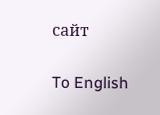сайт

To English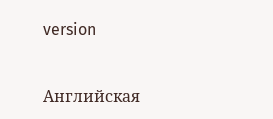version


Английская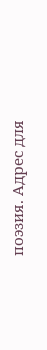поэзия. Адрес для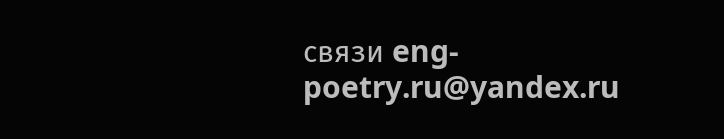связи eng-poetry.ru@yandex.ru